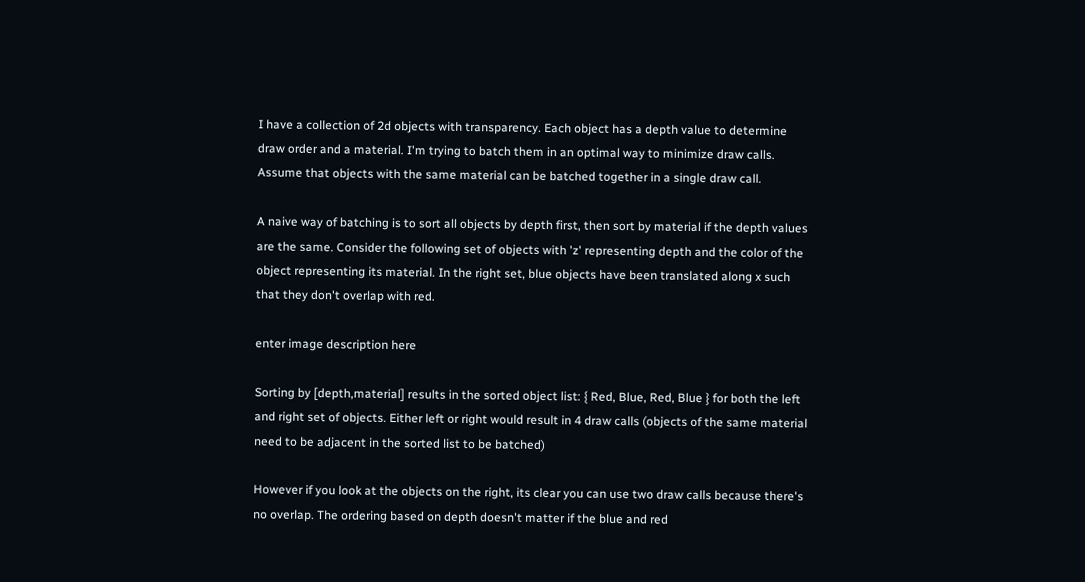I have a collection of 2d objects with transparency. Each object has a depth value to determine draw order and a material. I'm trying to batch them in an optimal way to minimize draw calls. Assume that objects with the same material can be batched together in a single draw call.

A naive way of batching is to sort all objects by depth first, then sort by material if the depth values are the same. Consider the following set of objects with 'z' representing depth and the color of the object representing its material. In the right set, blue objects have been translated along x such that they don't overlap with red.

enter image description here

Sorting by [depth,material] results in the sorted object list: { Red, Blue, Red, Blue } for both the left and right set of objects. Either left or right would result in 4 draw calls (objects of the same material need to be adjacent in the sorted list to be batched)

However if you look at the objects on the right, its clear you can use two draw calls because there's no overlap. The ordering based on depth doesn't matter if the blue and red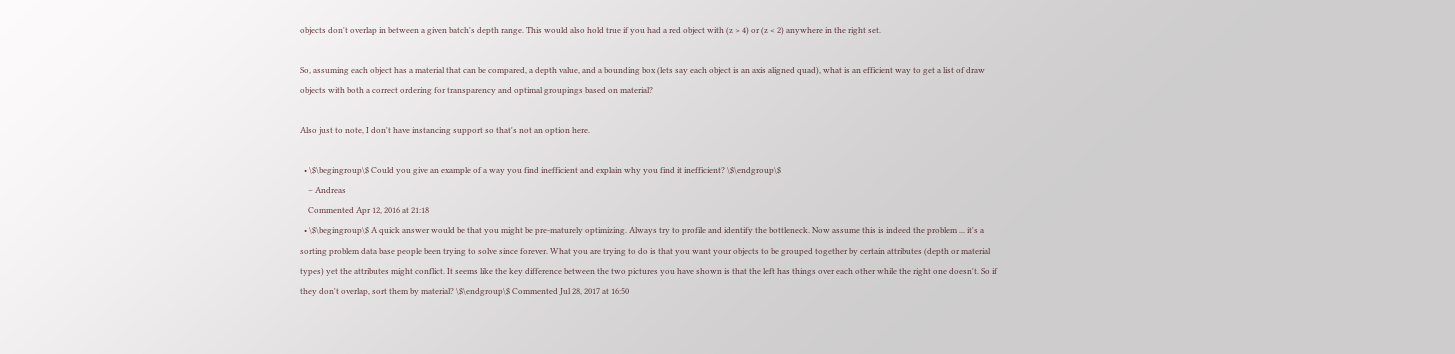objects don't overlap in between a given batch's depth range. This would also hold true if you had a red object with (z > 4) or (z < 2) anywhere in the right set.

So, assuming each object has a material that can be compared, a depth value, and a bounding box (lets say each object is an axis aligned quad), what is an efficient way to get a list of draw objects with both a correct ordering for transparency and optimal groupings based on material?

Also just to note, I don't have instancing support so that's not an option here.

  • \$\begingroup\$ Could you give an example of a way you find inefficient and explain why you find it inefficient? \$\endgroup\$
    – Andreas
    Commented Apr 12, 2016 at 21:18
  • \$\begingroup\$ A quick answer would be that you might be pre-maturely optimizing. Always try to profile and identify the bottleneck. Now assume this is indeed the problem ... it's a sorting problem data base people been trying to solve since forever. What you are trying to do is that you want your objects to be grouped together by certain attributes (depth or material types) yet the attributes might conflict. It seems like the key difference between the two pictures you have shown is that the left has things over each other while the right one doesn't. So if they don't overlap, sort them by material? \$\endgroup\$ Commented Jul 28, 2017 at 16:50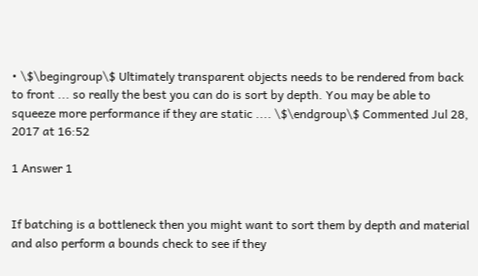• \$\begingroup\$ Ultimately transparent objects needs to be rendered from back to front ... so really the best you can do is sort by depth. You may be able to squeeze more performance if they are static .... \$\endgroup\$ Commented Jul 28, 2017 at 16:52

1 Answer 1


If batching is a bottleneck then you might want to sort them by depth and material and also perform a bounds check to see if they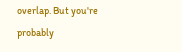overlap. But you're probably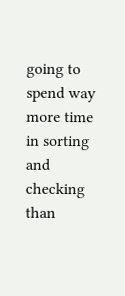going to spend way more time in sorting and checking than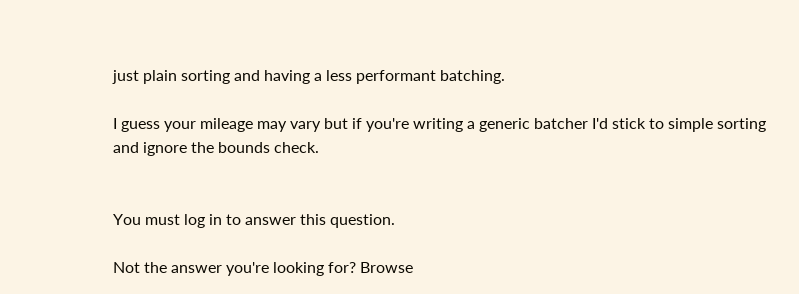just plain sorting and having a less performant batching.

I guess your mileage may vary but if you're writing a generic batcher I'd stick to simple sorting and ignore the bounds check.


You must log in to answer this question.

Not the answer you're looking for? Browse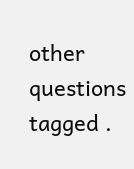other questions tagged .